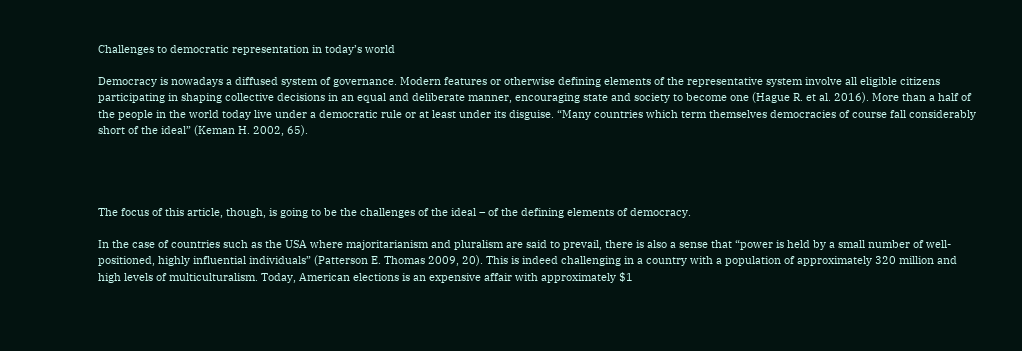Challenges to democratic representation in today’s world

Democracy is nowadays a diffused system of governance. Modern features or otherwise defining elements of the representative system involve all eligible citizens participating in shaping collective decisions in an equal and deliberate manner, encouraging state and society to become one (Hague R. et al. 2016). More than a half of the people in the world today live under a democratic rule or at least under its disguise. “Many countries which term themselves democracies of course fall considerably short of the ideal” (Keman H. 2002, 65).




The focus of this article, though, is going to be the challenges of the ideal – of the defining elements of democracy.

In the case of countries such as the USA where majoritarianism and pluralism are said to prevail, there is also a sense that “power is held by a small number of well-positioned, highly influential individuals” (Patterson E. Thomas 2009, 20). This is indeed challenging in a country with a population of approximately 320 million and high levels of multiculturalism. Today, American elections is an expensive affair with approximately $1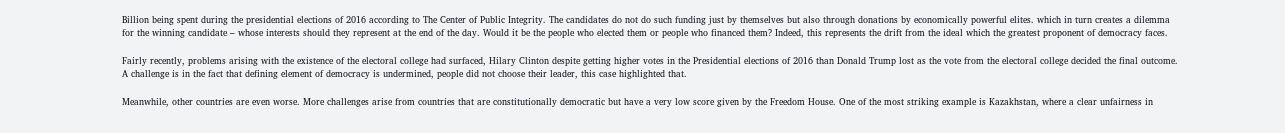Billion being spent during the presidential elections of 2016 according to The Center of Public Integrity. The candidates do not do such funding just by themselves but also through donations by economically powerful elites. which in turn creates a dilemma for the winning candidate – whose interests should they represent at the end of the day. Would it be the people who elected them or people who financed them? Indeed, this represents the drift from the ideal which the greatest proponent of democracy faces.

Fairly recently, problems arising with the existence of the electoral college had surfaced, Hilary Clinton despite getting higher votes in the Presidential elections of 2016 than Donald Trump lost as the vote from the electoral college decided the final outcome. A challenge is in the fact that defining element of democracy is undermined, people did not choose their leader, this case highlighted that.

Meanwhile, other countries are even worse. More challenges arise from countries that are constitutionally democratic but have a very low score given by the Freedom House. One of the most striking example is Kazakhstan, where a clear unfairness in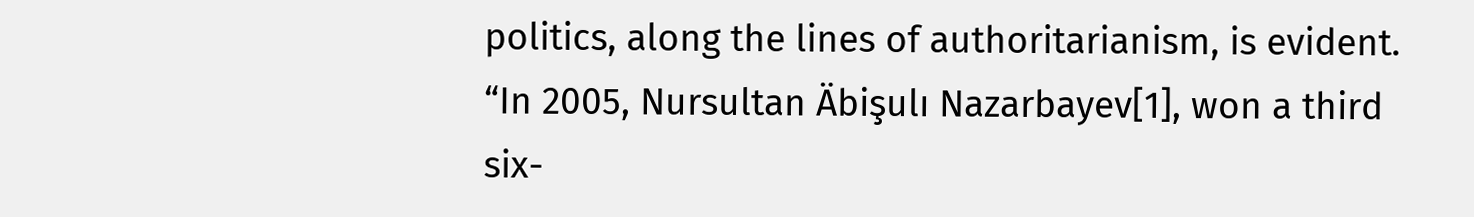politics, along the lines of authoritarianism, is evident. “In 2005, Nursultan Äbişulı Nazarbayev[1], won a third six-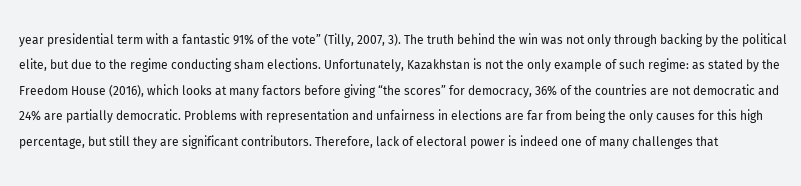year presidential term with a fantastic 91% of the vote” (Tilly, 2007, 3). The truth behind the win was not only through backing by the political elite, but due to the regime conducting sham elections. Unfortunately, Kazakhstan is not the only example of such regime: as stated by the Freedom House (2016), which looks at many factors before giving “the scores” for democracy, 36% of the countries are not democratic and 24% are partially democratic. Problems with representation and unfairness in elections are far from being the only causes for this high percentage, but still they are significant contributors. Therefore, lack of electoral power is indeed one of many challenges that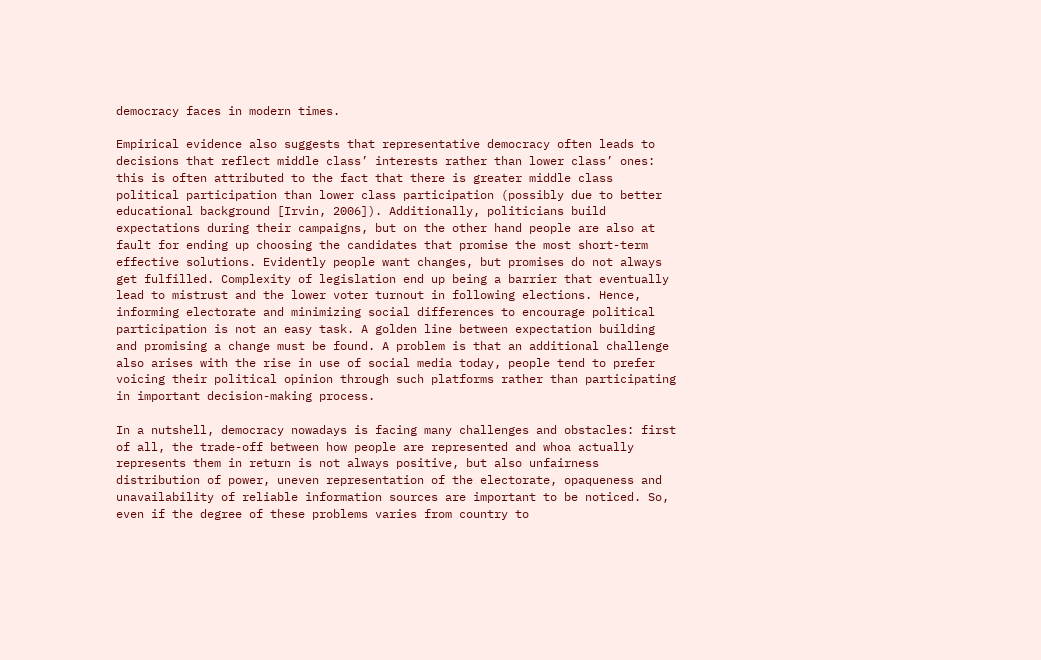democracy faces in modern times.

Empirical evidence also suggests that representative democracy often leads to decisions that reflect middle class’ interests rather than lower class’ ones: this is often attributed to the fact that there is greater middle class political participation than lower class participation (possibly due to better educational background [Irvin, 2006]). Additionally, politicians build expectations during their campaigns, but on the other hand people are also at fault for ending up choosing the candidates that promise the most short-term effective solutions. Evidently people want changes, but promises do not always get fulfilled. Complexity of legislation end up being a barrier that eventually lead to mistrust and the lower voter turnout in following elections. Hence, informing electorate and minimizing social differences to encourage political participation is not an easy task. A golden line between expectation building and promising a change must be found. A problem is that an additional challenge also arises with the rise in use of social media today, people tend to prefer voicing their political opinion through such platforms rather than participating in important decision-making process.

In a nutshell, democracy nowadays is facing many challenges and obstacles: first of all, the trade-off between how people are represented and whoa actually represents them in return is not always positive, but also unfairness distribution of power, uneven representation of the electorate, opaqueness and unavailability of reliable information sources are important to be noticed. So, even if the degree of these problems varies from country to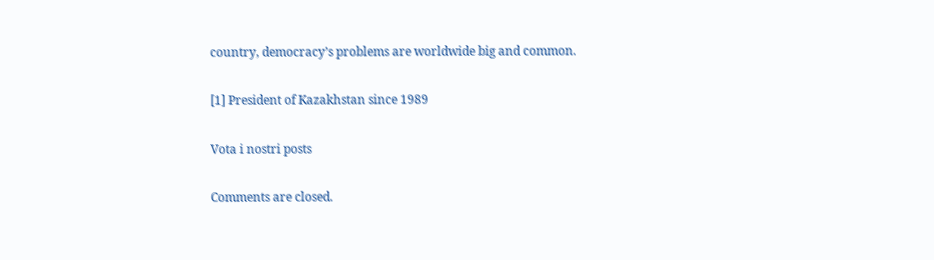country, democracy’s problems are worldwide big and common.


[1] President of Kazakhstan since 1989


Vota i nostri posts


Comments are closed.